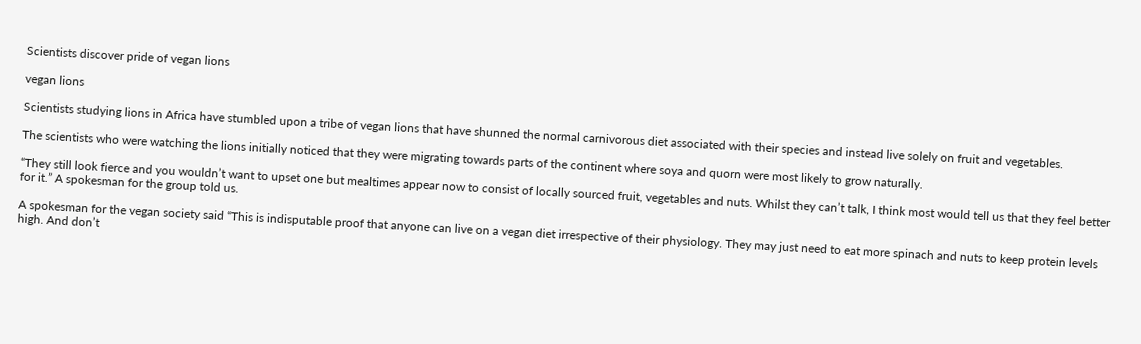Scientists discover pride of vegan lions

vegan lions

Scientists studying lions in Africa have stumbled upon a tribe of vegan lions that have shunned the normal carnivorous diet associated with their species and instead live solely on fruit and vegetables.

The scientists who were watching the lions initially noticed that they were migrating towards parts of the continent where soya and quorn were most likely to grow naturally.

“They still look fierce and you wouldn’t want to upset one but mealtimes appear now to consist of locally sourced fruit, vegetables and nuts. Whilst they can’t talk, I think most would tell us that they feel better for it.” A spokesman for the group told us.

A spokesman for the vegan society said “This is indisputable proof that anyone can live on a vegan diet irrespective of their physiology. They may just need to eat more spinach and nuts to keep protein levels high. And don’t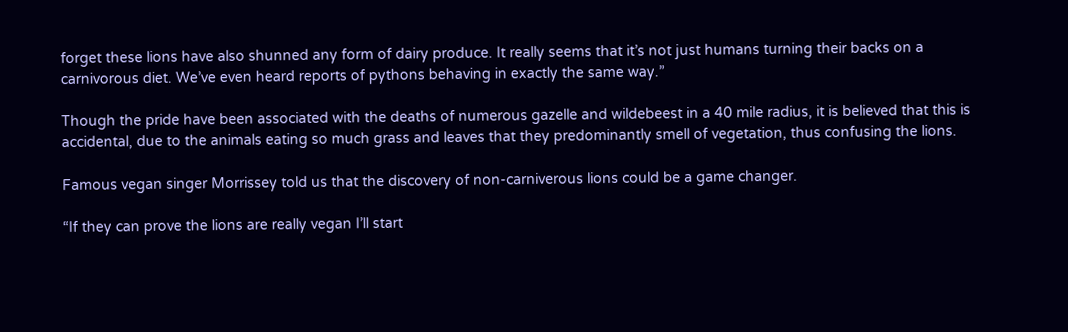forget these lions have also shunned any form of dairy produce. It really seems that it’s not just humans turning their backs on a carnivorous diet. We’ve even heard reports of pythons behaving in exactly the same way.”

Though the pride have been associated with the deaths of numerous gazelle and wildebeest in a 40 mile radius, it is believed that this is accidental, due to the animals eating so much grass and leaves that they predominantly smell of vegetation, thus confusing the lions.

Famous vegan singer Morrissey told us that the discovery of non-carniverous lions could be a game changer.

“If they can prove the lions are really vegan I’ll start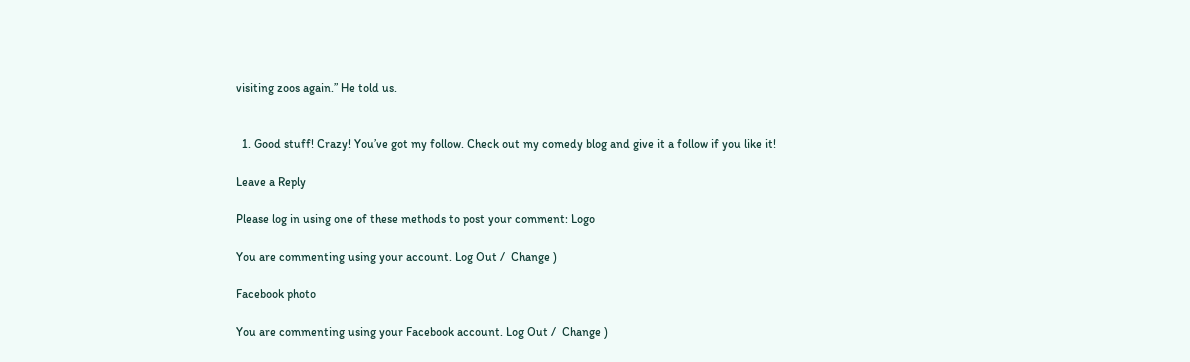visiting zoos again.” He told us.


  1. Good stuff! Crazy! You’ve got my follow. Check out my comedy blog and give it a follow if you like it!

Leave a Reply

Please log in using one of these methods to post your comment: Logo

You are commenting using your account. Log Out /  Change )

Facebook photo

You are commenting using your Facebook account. Log Out /  Change )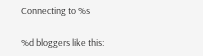Connecting to %s

%d bloggers like this: